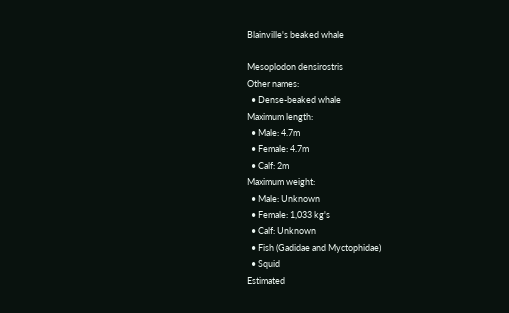Blainville's beaked whale

Mesoplodon densirostris
Other names:
  • Dense-beaked whale
Maximum length:
  • Male: 4.7m
  • Female: 4.7m
  • Calf: 2m
Maximum weight:
  • Male: Unknown
  • Female: 1,033 kg's
  • Calf: Unknown
  • Fish (Gadidae and Myctophidae)
  • Squid
Estimated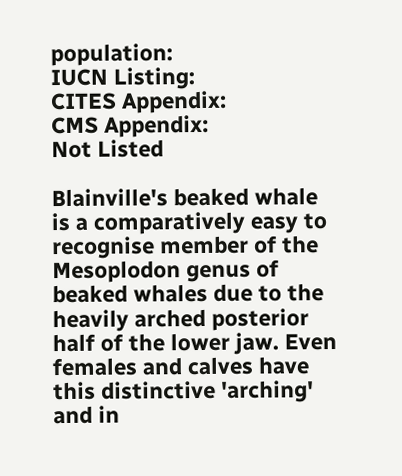population:
IUCN Listing:
CITES Appendix:
CMS Appendix:
Not Listed

Blainville's beaked whale is a comparatively easy to recognise member of the Mesoplodon genus of beaked whales due to the heavily arched posterior half of the lower jaw. Even females and calves have this distinctive 'arching' and in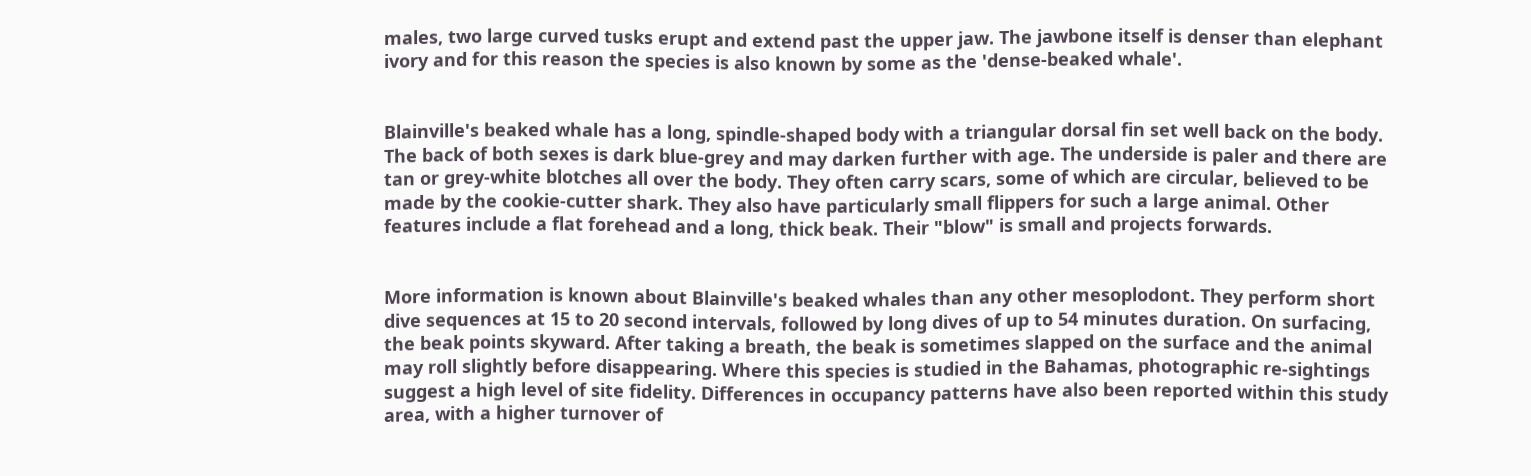males, two large curved tusks erupt and extend past the upper jaw. The jawbone itself is denser than elephant ivory and for this reason the species is also known by some as the 'dense-beaked whale'.


Blainville's beaked whale has a long, spindle-shaped body with a triangular dorsal fin set well back on the body. The back of both sexes is dark blue-grey and may darken further with age. The underside is paler and there are tan or grey-white blotches all over the body. They often carry scars, some of which are circular, believed to be made by the cookie-cutter shark. They also have particularly small flippers for such a large animal. Other features include a flat forehead and a long, thick beak. Their "blow" is small and projects forwards.


More information is known about Blainville's beaked whales than any other mesoplodont. They perform short dive sequences at 15 to 20 second intervals, followed by long dives of up to 54 minutes duration. On surfacing, the beak points skyward. After taking a breath, the beak is sometimes slapped on the surface and the animal may roll slightly before disappearing. Where this species is studied in the Bahamas, photographic re-sightings suggest a high level of site fidelity. Differences in occupancy patterns have also been reported within this study area, with a higher turnover of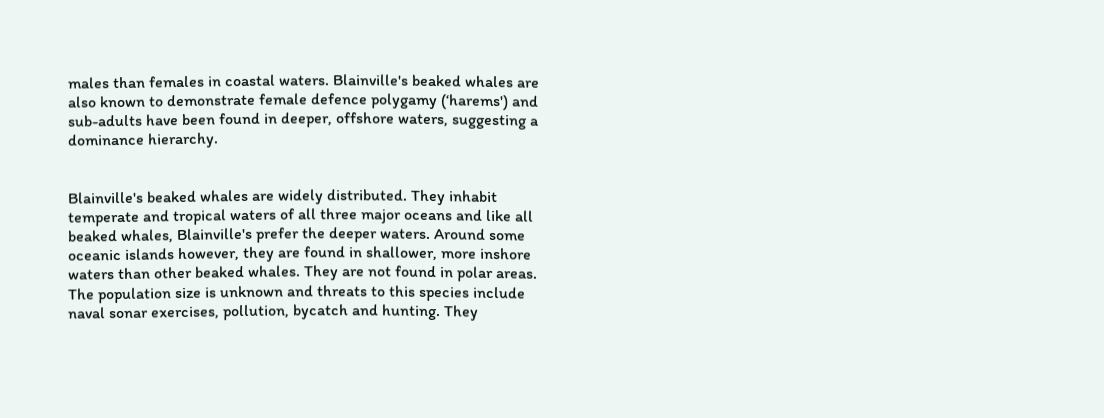males than females in coastal waters. Blainville's beaked whales are also known to demonstrate female defence polygamy (‘harems') and sub-adults have been found in deeper, offshore waters, suggesting a dominance hierarchy.


Blainville's beaked whales are widely distributed. They inhabit temperate and tropical waters of all three major oceans and like all beaked whales, Blainville's prefer the deeper waters. Around some oceanic islands however, they are found in shallower, more inshore waters than other beaked whales. They are not found in polar areas. The population size is unknown and threats to this species include naval sonar exercises, pollution, bycatch and hunting. They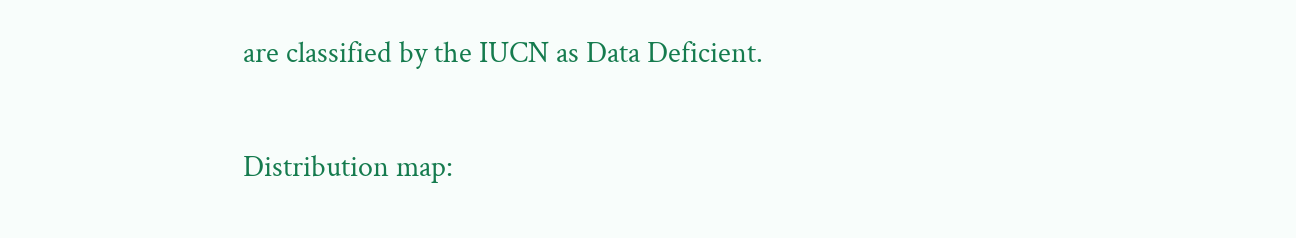are classified by the IUCN as Data Deficient.

Distribution map: